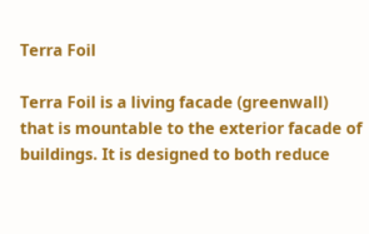Terra Foil

Terra Foil is a living facade (greenwall) that is mountable to the exterior facade of buildings. It is designed to both reduce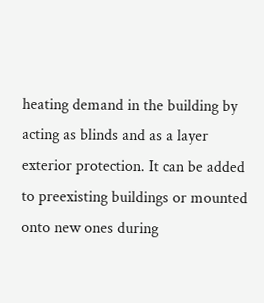heating demand in the building by acting as blinds and as a layer exterior protection. It can be added to preexisting buildings or mounted onto new ones during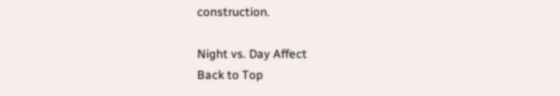construction.

Night vs. Day Affect
Back to Top